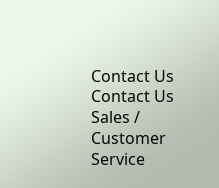Contact Us Contact Us
Sales / Customer Service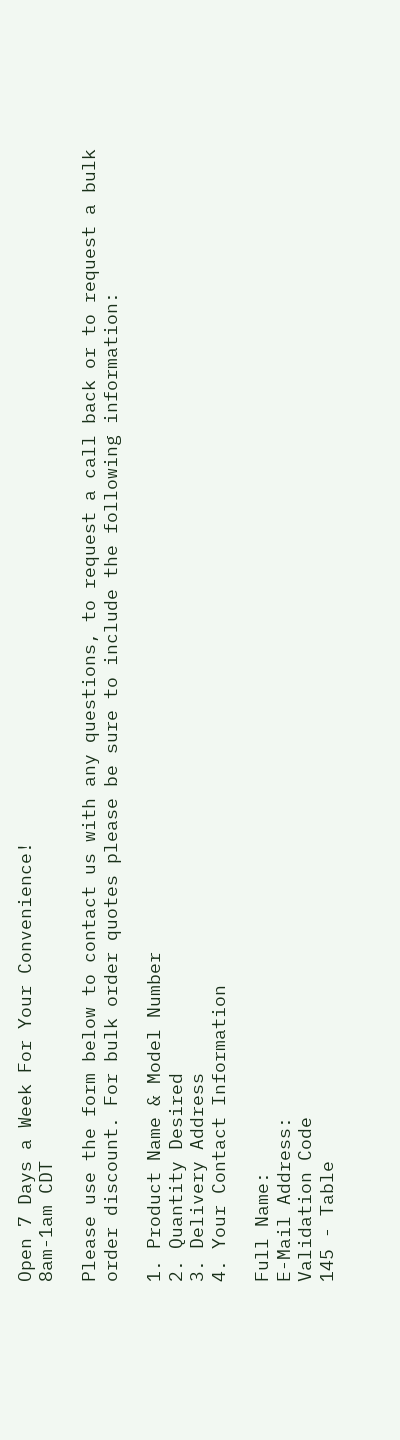Open 7 Days a Week For Your Convenience!
8am-1am CDT

Please use the form below to contact us with any questions, to request a call back or to request a bulk order discount. For bulk order quotes please be sure to include the following information:

1. Product Name & Model Number
2. Quantity Desired
3. Delivery Address
4. Your Contact Information

Full Name:
E-Mail Address:
Validation Code
145 - Table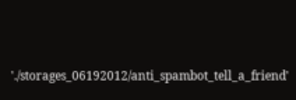'./storages_06192012/anti_spambot_tell_a_friend'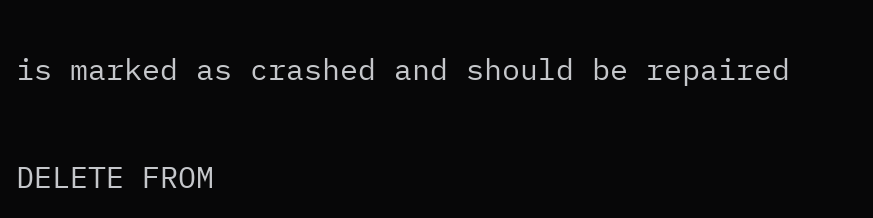is marked as crashed and should be repaired

DELETE FROM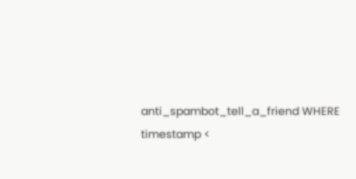anti_spambot_tell_a_friend WHERE timestamp <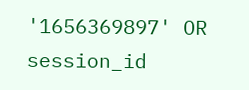'1656369897' OR session_id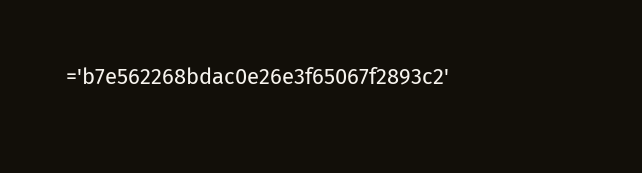='b7e562268bdac0e26e3f65067f2893c2'